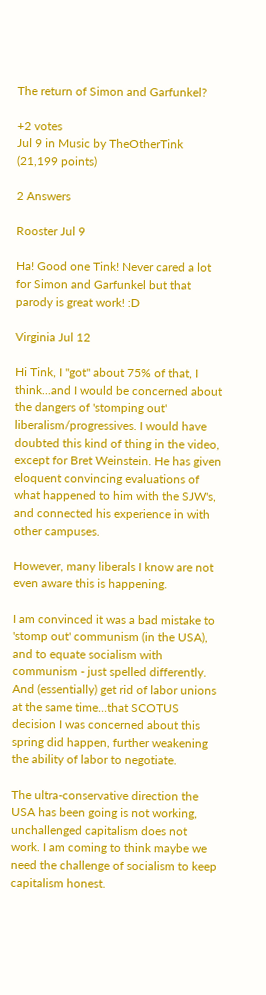The return of Simon and Garfunkel?

+2 votes
Jul 9 in Music by TheOtherTink (21,199 points)

2 Answers

Rooster Jul 9

Ha! Good one Tink! Never cared a lot for Simon and Garfunkel but that parody is great work! :D

Virginia Jul 12

Hi Tink, I "got" about 75% of that, I think...and I would be concerned about the dangers of 'stomping out' liberalism/progressives. I would have doubted this kind of thing in the video, except for Bret Weinstein. He has given eloquent convincing evaluations of what happened to him with the SJW's, and connected his experience in with other campuses.

However, many liberals I know are not even aware this is happening.

I am convinced it was a bad mistake to 'stomp out' communism (in the USA), and to equate socialism with communism - just spelled differently. And (essentially) get rid of labor unions at the same time...that SCOTUS decision I was concerned about this spring did happen, further weakening the ability of labor to negotiate.

The ultra-conservative direction the USA has been going is not working, unchallenged capitalism does not work. I am coming to think maybe we need the challenge of socialism to keep capitalism honest.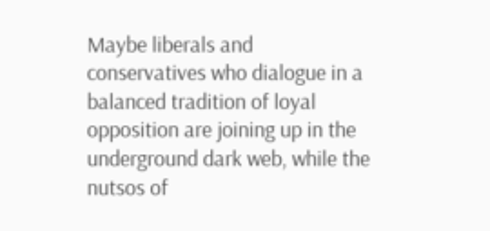Maybe liberals and conservatives who dialogue in a balanced tradition of loyal opposition are joining up in the underground dark web, while the nutsos of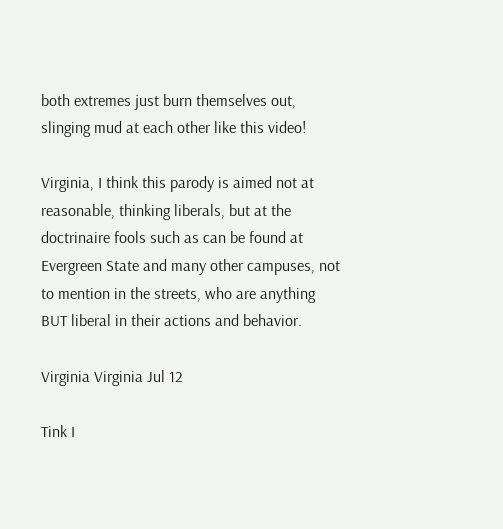both extremes just burn themselves out, slinging mud at each other like this video!

Virginia, I think this parody is aimed not at reasonable, thinking liberals, but at the doctrinaire fools such as can be found at Evergreen State and many other campuses, not to mention in the streets, who are anything BUT liberal in their actions and behavior.

Virginia Virginia Jul 12

Tink I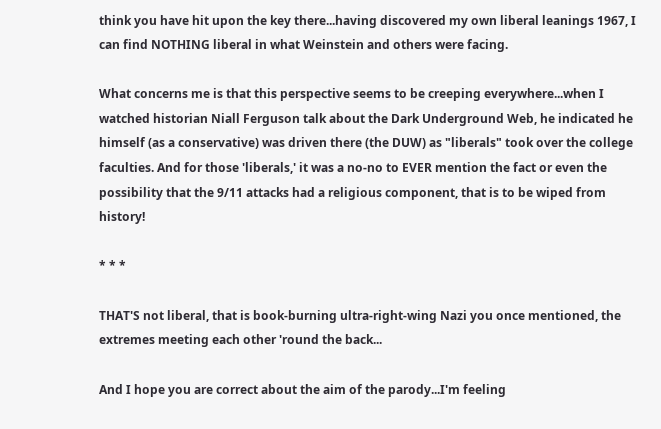think you have hit upon the key there...having discovered my own liberal leanings 1967, I can find NOTHING liberal in what Weinstein and others were facing.

What concerns me is that this perspective seems to be creeping everywhere...when I watched historian Niall Ferguson talk about the Dark Underground Web, he indicated he himself (as a conservative) was driven there (the DUW) as "liberals" took over the college faculties. And for those 'liberals,' it was a no-no to EVER mention the fact or even the possibility that the 9/11 attacks had a religious component, that is to be wiped from history!

* * *

THAT'S not liberal, that is book-burning ultra-right-wing Nazi you once mentioned, the extremes meeting each other 'round the back...

And I hope you are correct about the aim of the parody...I'm feeling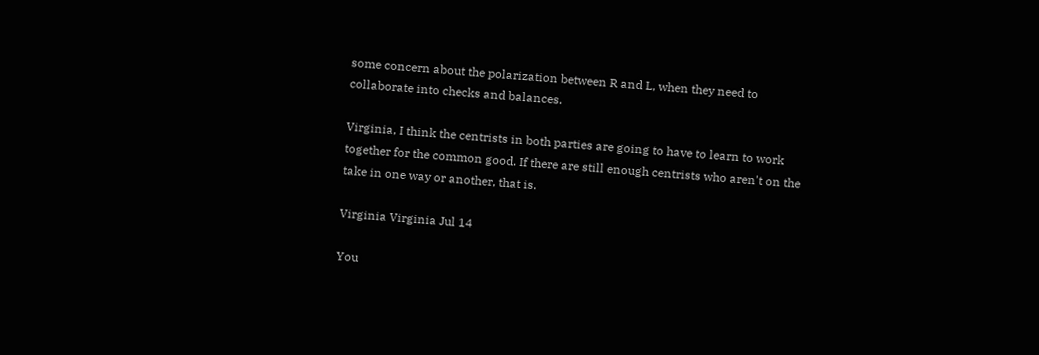some concern about the polarization between R and L, when they need to collaborate into checks and balances.

Virginia, I think the centrists in both parties are going to have to learn to work together for the common good. If there are still enough centrists who aren't on the take in one way or another, that is.

Virginia Virginia Jul 14

You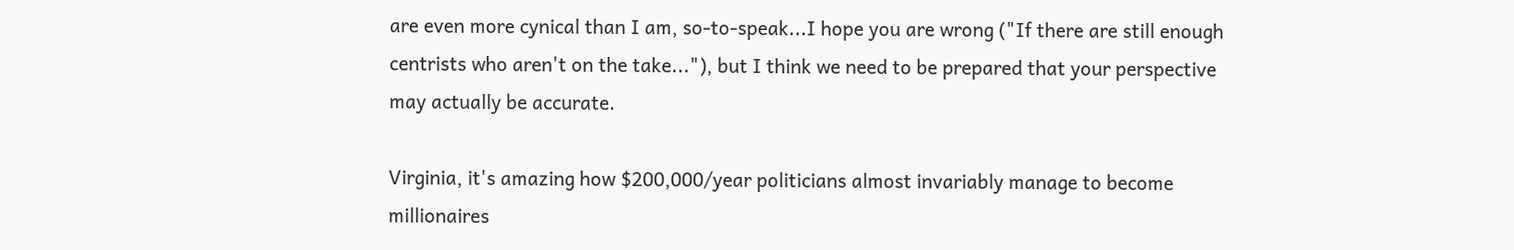are even more cynical than I am, so-to-speak...I hope you are wrong ("If there are still enough centrists who aren't on the take..."), but I think we need to be prepared that your perspective may actually be accurate.

Virginia, it's amazing how $200,000/year politicians almost invariably manage to become millionaires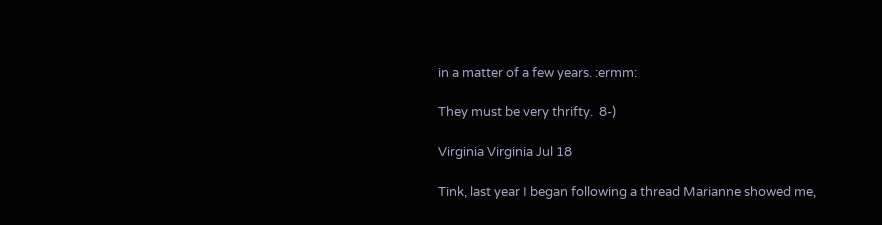in a matter of a few years. :ermm:

They must be very thrifty.  8-)

Virginia Virginia Jul 18

Tink, last year I began following a thread Marianne showed me,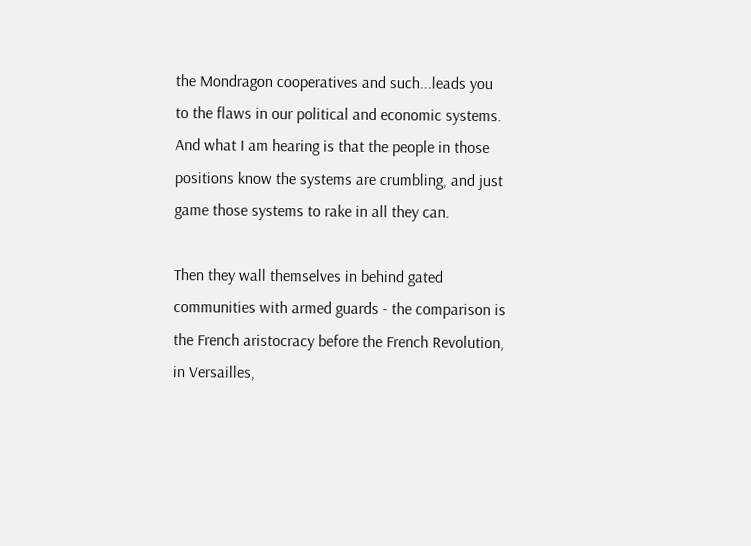the Mondragon cooperatives and such...leads you to the flaws in our political and economic systems. And what I am hearing is that the people in those positions know the systems are crumbling, and just game those systems to rake in all they can.

Then they wall themselves in behind gated communities with armed guards - the comparison is the French aristocracy before the French Revolution, in Versailles,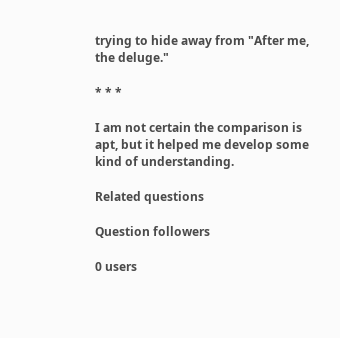trying to hide away from "After me, the deluge."

* * *

I am not certain the comparison is apt, but it helped me develop some kind of understanding.

Related questions

Question followers

0 users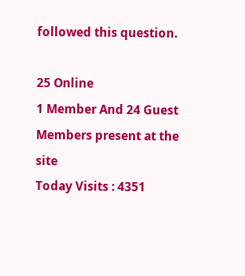followed this question.

25 Online
1 Member And 24 Guest
Members present at the site
Today Visits : 4351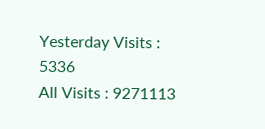Yesterday Visits : 5336
All Visits : 9271113